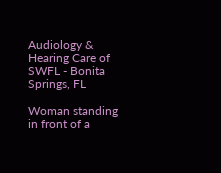Audiology & Hearing Care of SWFL - Bonita Springs, FL

Woman standing in front of a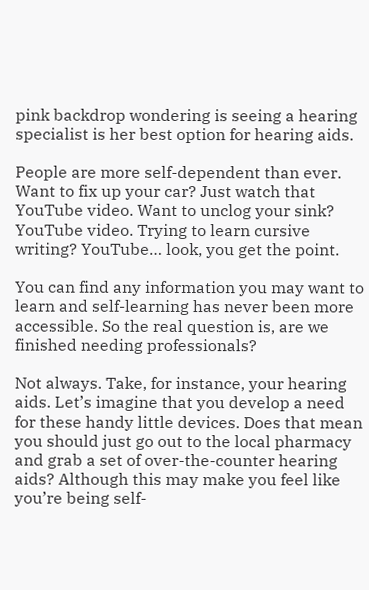pink backdrop wondering is seeing a hearing specialist is her best option for hearing aids.

People are more self-dependent than ever. Want to fix up your car? Just watch that YouTube video. Want to unclog your sink? YouTube video. Trying to learn cursive writing? YouTube… look, you get the point.

You can find any information you may want to learn and self-learning has never been more accessible. So the real question is, are we finished needing professionals?

Not always. Take, for instance, your hearing aids. Let’s imagine that you develop a need for these handy little devices. Does that mean you should just go out to the local pharmacy and grab a set of over-the-counter hearing aids? Although this may make you feel like you’re being self-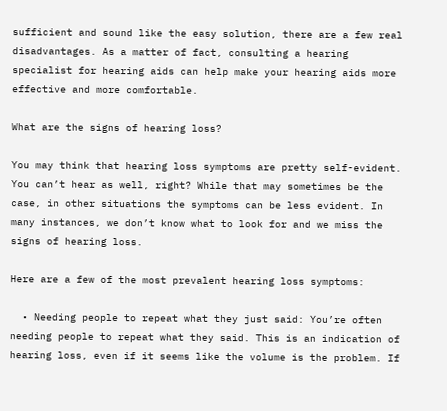sufficient and sound like the easy solution, there are a few real disadvantages. As a matter of fact, consulting a hearing specialist for hearing aids can help make your hearing aids more effective and more comfortable.

What are the signs of hearing loss?

You may think that hearing loss symptoms are pretty self-evident. You can’t hear as well, right? While that may sometimes be the case, in other situations the symptoms can be less evident. In many instances, we don’t know what to look for and we miss the signs of hearing loss.

Here are a few of the most prevalent hearing loss symptoms:

  • Needing people to repeat what they just said: You’re often needing people to repeat what they said. This is an indication of hearing loss, even if it seems like the volume is the problem. If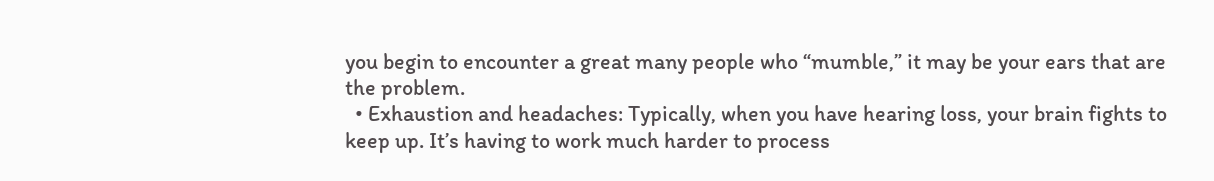you begin to encounter a great many people who “mumble,” it may be your ears that are the problem.
  • Exhaustion and headaches: Typically, when you have hearing loss, your brain fights to keep up. It’s having to work much harder to process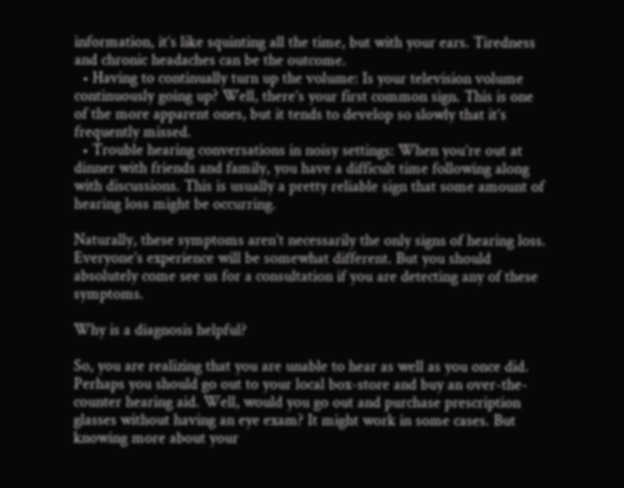information, it’s like squinting all the time, but with your ears. Tiredness and chronic headaches can be the outcome.
  • Having to continually turn up the volume: Is your television volume continuously going up? Well, there’s your first common sign. This is one of the more apparent ones, but it tends to develop so slowly that it’s frequently missed.
  • Trouble hearing conversations in noisy settings: When you’re out at dinner with friends and family, you have a difficult time following along with discussions. This is usually a pretty reliable sign that some amount of hearing loss might be occurring.

Naturally, these symptoms aren’t necessarily the only signs of hearing loss. Everyone’s experience will be somewhat different. But you should absolutely come see us for a consultation if you are detecting any of these symptoms.

Why is a diagnosis helpful?

So, you are realizing that you are unable to hear as well as you once did. Perhaps you should go out to your local box-store and buy an over-the-counter hearing aid. Well, would you go out and purchase prescription glasses without having an eye exam? It might work in some cases. But knowing more about your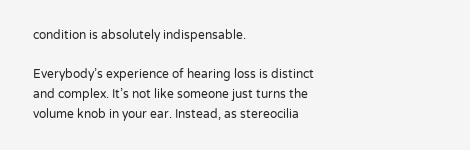condition is absolutely indispensable.

Everybody’s experience of hearing loss is distinct and complex. It’s not like someone just turns the volume knob in your ear. Instead, as stereocilia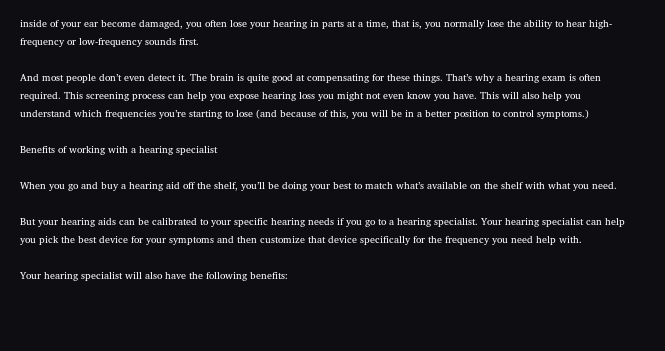inside of your ear become damaged, you often lose your hearing in parts at a time, that is, you normally lose the ability to hear high-frequency or low-frequency sounds first.

And most people don’t even detect it. The brain is quite good at compensating for these things. That’s why a hearing exam is often required. This screening process can help you expose hearing loss you might not even know you have. This will also help you understand which frequencies you’re starting to lose (and because of this, you will be in a better position to control symptoms.)

Benefits of working with a hearing specialist

When you go and buy a hearing aid off the shelf, you’ll be doing your best to match what’s available on the shelf with what you need.

But your hearing aids can be calibrated to your specific hearing needs if you go to a hearing specialist. Your hearing specialist can help you pick the best device for your symptoms and then customize that device specifically for the frequency you need help with.

Your hearing specialist will also have the following benefits: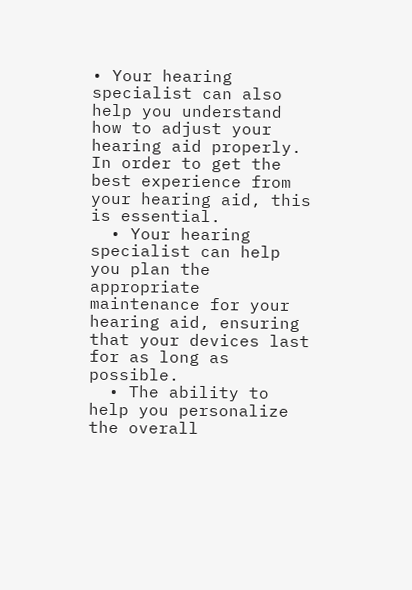• Your hearing specialist can also help you understand how to adjust your hearing aid properly. In order to get the best experience from your hearing aid, this is essential.
  • Your hearing specialist can help you plan the appropriate maintenance for your hearing aid, ensuring that your devices last for as long as possible.
  • The ability to help you personalize the overall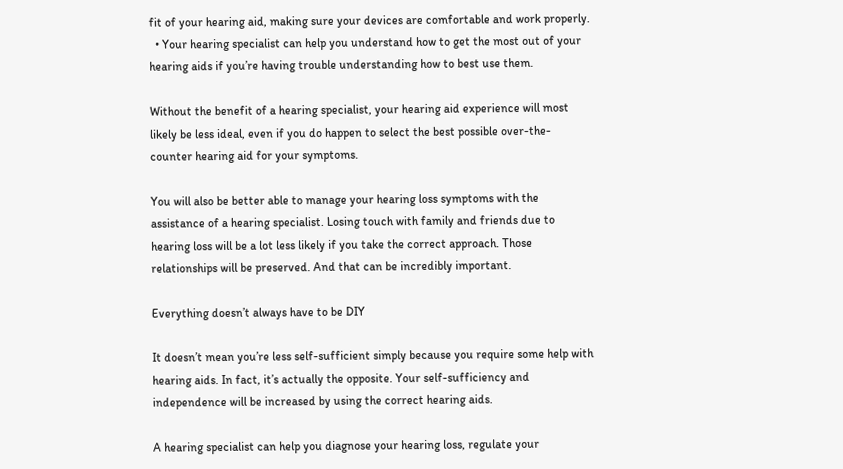fit of your hearing aid, making sure your devices are comfortable and work properly.
  • Your hearing specialist can help you understand how to get the most out of your hearing aids if you’re having trouble understanding how to best use them.

Without the benefit of a hearing specialist, your hearing aid experience will most likely be less ideal, even if you do happen to select the best possible over-the-counter hearing aid for your symptoms.

You will also be better able to manage your hearing loss symptoms with the assistance of a hearing specialist. Losing touch with family and friends due to hearing loss will be a lot less likely if you take the correct approach. Those relationships will be preserved. And that can be incredibly important.

Everything doesn’t always have to be DIY

It doesn’t mean you’re less self-sufficient simply because you require some help with hearing aids. In fact, it’s actually the opposite. Your self-sufficiency and independence will be increased by using the correct hearing aids.

A hearing specialist can help you diagnose your hearing loss, regulate your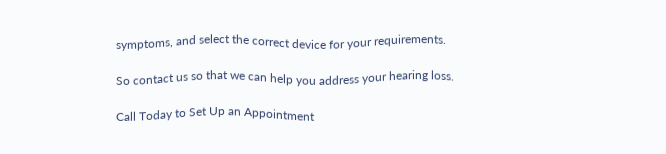symptoms, and select the correct device for your requirements.

So contact us so that we can help you address your hearing loss.

Call Today to Set Up an Appointment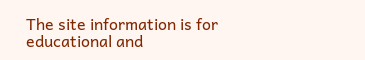The site information is for educational and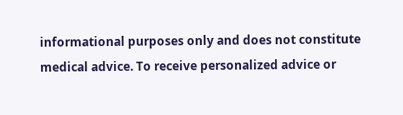informational purposes only and does not constitute medical advice. To receive personalized advice or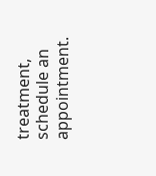treatment, schedule an appointment.